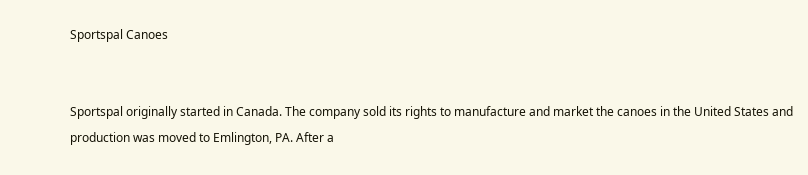Sportspal Canoes


Sportspal originally started in Canada. The company sold its rights to manufacture and market the canoes in the United States and production was moved to Emlington, PA. After a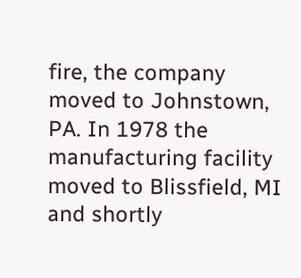fire, the company moved to Johnstown, PA. In 1978 the manufacturing facility moved to Blissfield, MI and shortly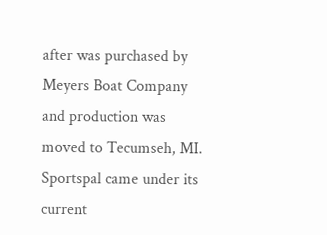after was purchased by Meyers Boat Company and production was moved to Tecumseh, MI. Sportspal came under its current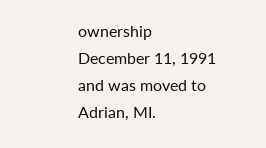ownership December 11, 1991 and was moved to Adrian, MI.